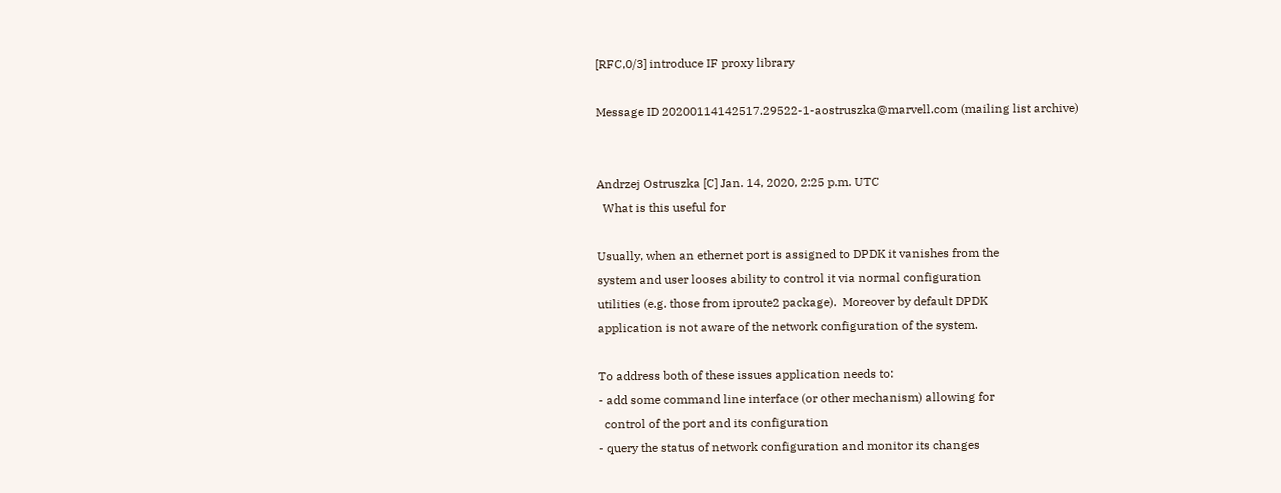[RFC,0/3] introduce IF proxy library

Message ID 20200114142517.29522-1-aostruszka@marvell.com (mailing list archive)


Andrzej Ostruszka [C] Jan. 14, 2020, 2:25 p.m. UTC
  What is this useful for

Usually, when an ethernet port is assigned to DPDK it vanishes from the
system and user looses ability to control it via normal configuration
utilities (e.g. those from iproute2 package).  Moreover by default DPDK
application is not aware of the network configuration of the system.

To address both of these issues application needs to:
- add some command line interface (or other mechanism) allowing for
  control of the port and its configuration
- query the status of network configuration and monitor its changes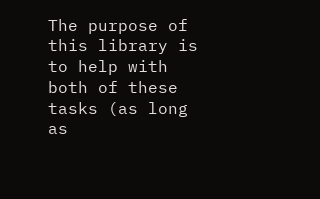The purpose of this library is to help with both of these tasks (as long
as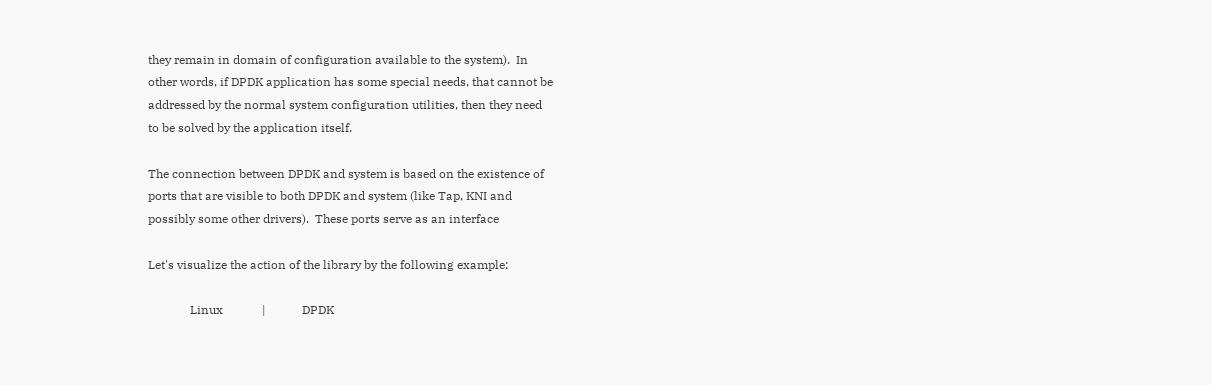they remain in domain of configuration available to the system).  In
other words, if DPDK application has some special needs, that cannot be
addressed by the normal system configuration utilities, then they need
to be solved by the application itself.

The connection between DPDK and system is based on the existence of
ports that are visible to both DPDK and system (like Tap, KNI and
possibly some other drivers).  These ports serve as an interface

Let's visualize the action of the library by the following example:

              Linux             |            DPDK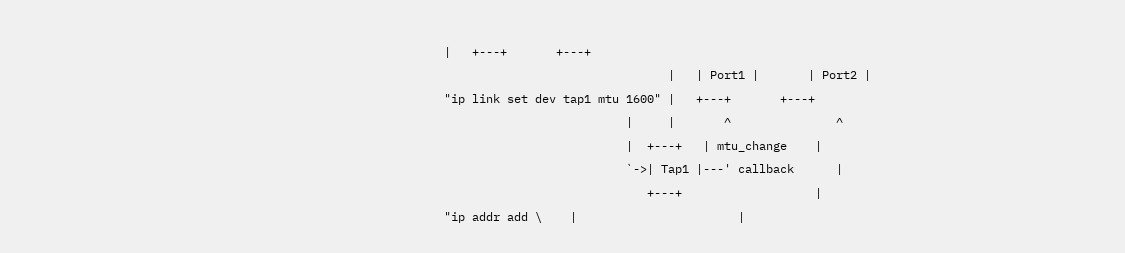|   +---+       +---+
                                |   | Port1 |       | Port2 |
"ip link set dev tap1 mtu 1600" |   +---+       +---+
                          |     |       ^               ^
                          |  +---+   | mtu_change    |
                          `->| Tap1 |---' callback      |
                             +---+                   |
"ip addr add \    |                       |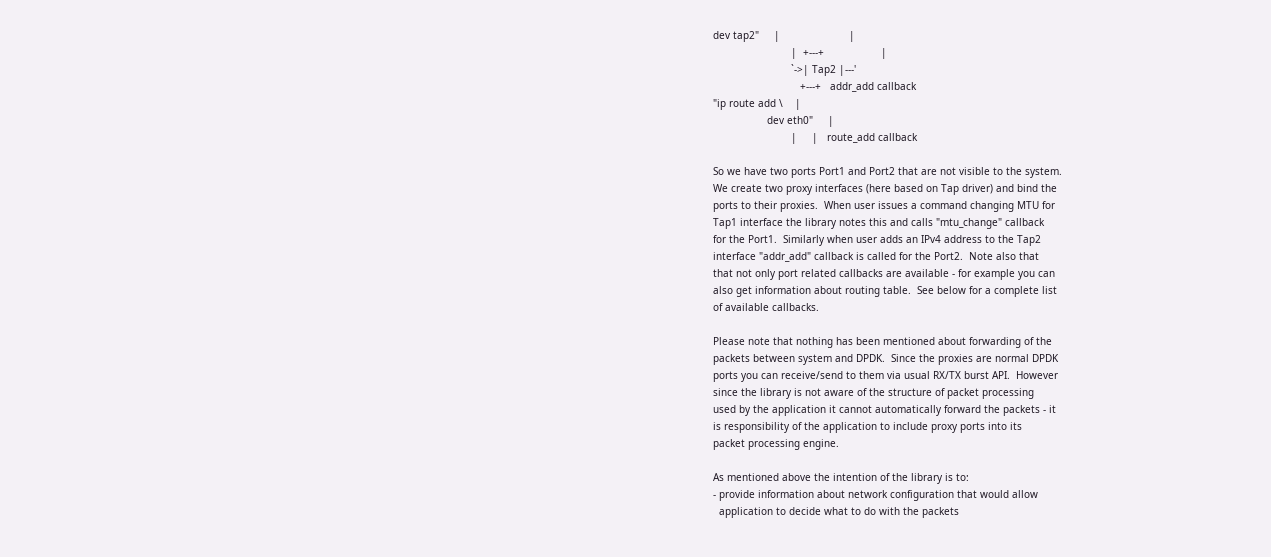dev tap2"     |                       |
                          |  +---+                   |
                          `->| Tap2 |---'
                             +---+   addr_add callback
"ip route add \    |
                  dev eth0"     |
                          |     |   route_add callback

So we have two ports Port1 and Port2 that are not visible to the system.
We create two proxy interfaces (here based on Tap driver) and bind the
ports to their proxies.  When user issues a command changing MTU for
Tap1 interface the library notes this and calls "mtu_change" callback
for the Port1.  Similarly when user adds an IPv4 address to the Tap2
interface "addr_add" callback is called for the Port2.  Note also that
that not only port related callbacks are available - for example you can
also get information about routing table.  See below for a complete list
of available callbacks.

Please note that nothing has been mentioned about forwarding of the
packets between system and DPDK.  Since the proxies are normal DPDK
ports you can receive/send to them via usual RX/TX burst API.  However
since the library is not aware of the structure of packet processing
used by the application it cannot automatically forward the packets - it
is responsibility of the application to include proxy ports into its
packet processing engine.

As mentioned above the intention of the library is to:
- provide information about network configuration that would allow
  application to decide what to do with the packets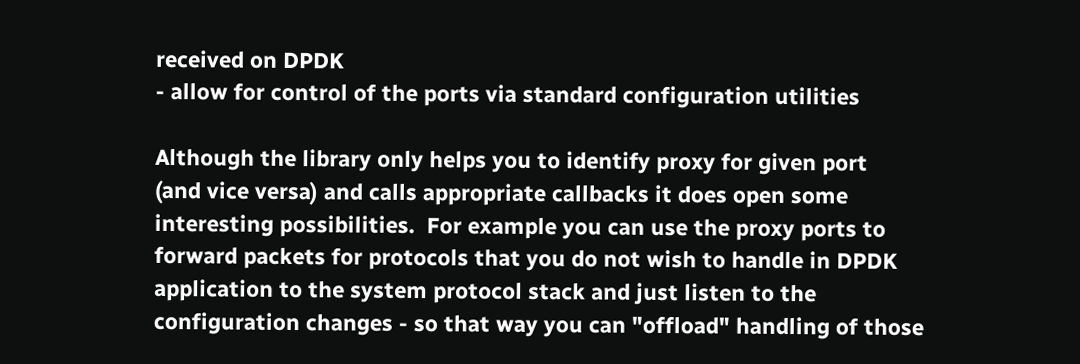received on DPDK
- allow for control of the ports via standard configuration utilities

Although the library only helps you to identify proxy for given port
(and vice versa) and calls appropriate callbacks it does open some
interesting possibilities.  For example you can use the proxy ports to
forward packets for protocols that you do not wish to handle in DPDK
application to the system protocol stack and just listen to the
configuration changes - so that way you can "offload" handling of those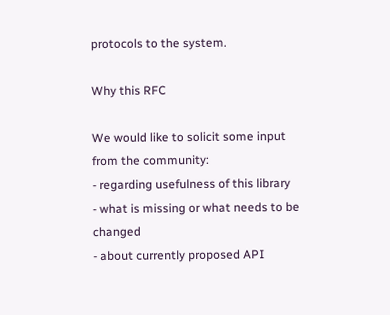protocols to the system.

Why this RFC

We would like to solicit some input from the community:
- regarding usefulness of this library
- what is missing or what needs to be changed
- about currently proposed API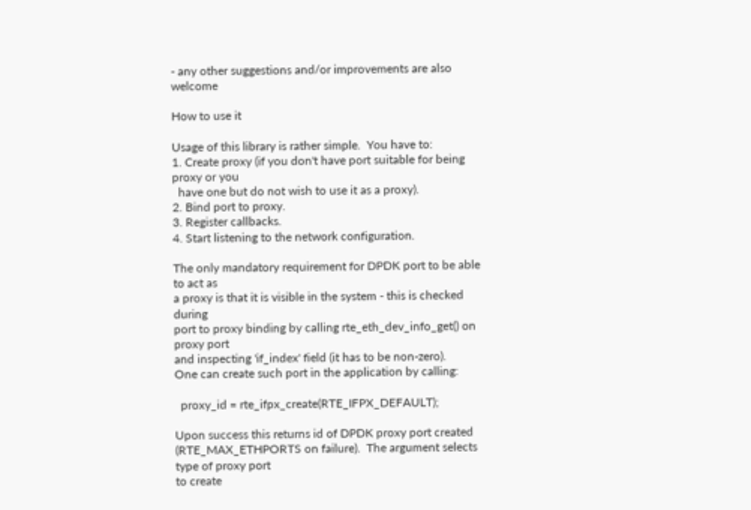- any other suggestions and/or improvements are also welcome

How to use it

Usage of this library is rather simple.  You have to:
1. Create proxy (if you don't have port suitable for being proxy or you
  have one but do not wish to use it as a proxy).
2. Bind port to proxy.
3. Register callbacks.
4. Start listening to the network configuration.

The only mandatory requirement for DPDK port to be able to act as
a proxy is that it is visible in the system - this is checked during
port to proxy binding by calling rte_eth_dev_info_get() on proxy port
and inspecting 'if_index' field (it has to be non-zero).
One can create such port in the application by calling:

  proxy_id = rte_ifpx_create(RTE_IFPX_DEFAULT);

Upon success this returns id of DPDK proxy port created
(RTE_MAX_ETHPORTS on failure).  The argument selects type of proxy port
to create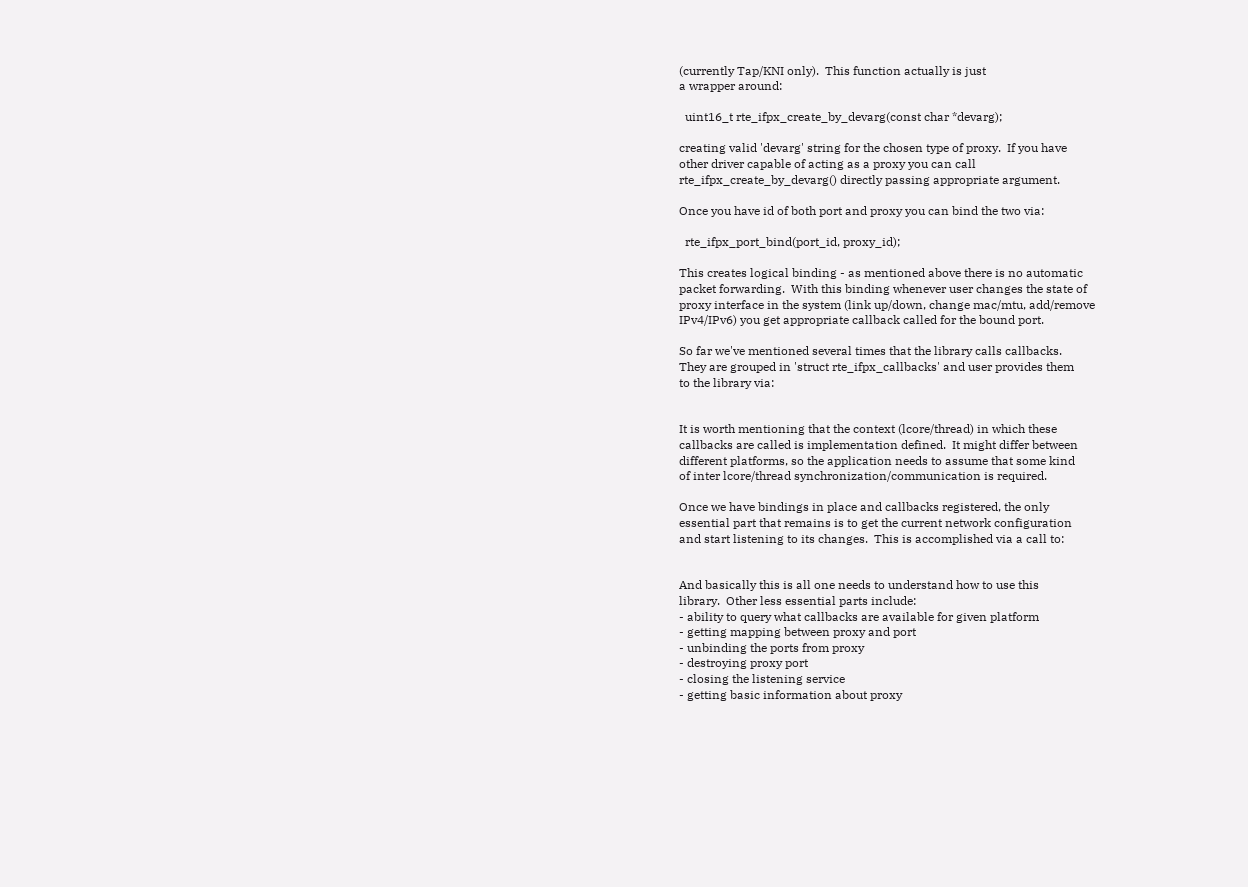(currently Tap/KNI only).  This function actually is just
a wrapper around:

  uint16_t rte_ifpx_create_by_devarg(const char *devarg);

creating valid 'devarg' string for the chosen type of proxy.  If you have
other driver capable of acting as a proxy you can call
rte_ifpx_create_by_devarg() directly passing appropriate argument.

Once you have id of both port and proxy you can bind the two via:

  rte_ifpx_port_bind(port_id, proxy_id);

This creates logical binding - as mentioned above there is no automatic
packet forwarding.  With this binding whenever user changes the state of
proxy interface in the system (link up/down, change mac/mtu, add/remove
IPv4/IPv6) you get appropriate callback called for the bound port.

So far we've mentioned several times that the library calls callbacks.
They are grouped in 'struct rte_ifpx_callbacks' and user provides them
to the library via:


It is worth mentioning that the context (lcore/thread) in which these
callbacks are called is implementation defined.  It might differ between
different platforms, so the application needs to assume that some kind
of inter lcore/thread synchronization/communication is required.

Once we have bindings in place and callbacks registered, the only
essential part that remains is to get the current network configuration
and start listening to its changes.  This is accomplished via a call to:


And basically this is all one needs to understand how to use this
library.  Other less essential parts include:
- ability to query what callbacks are available for given platform
- getting mapping between proxy and port
- unbinding the ports from proxy
- destroying proxy port
- closing the listening service
- getting basic information about proxy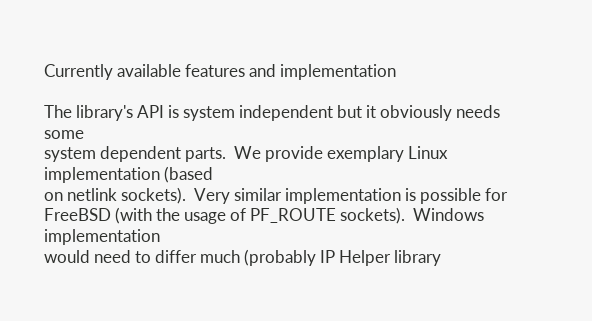Currently available features and implementation

The library's API is system independent but it obviously needs some
system dependent parts.  We provide exemplary Linux implementation (based
on netlink sockets).  Very similar implementation is possible for
FreeBSD (with the usage of PF_ROUTE sockets).  Windows implementation
would need to differ much (probably IP Helper library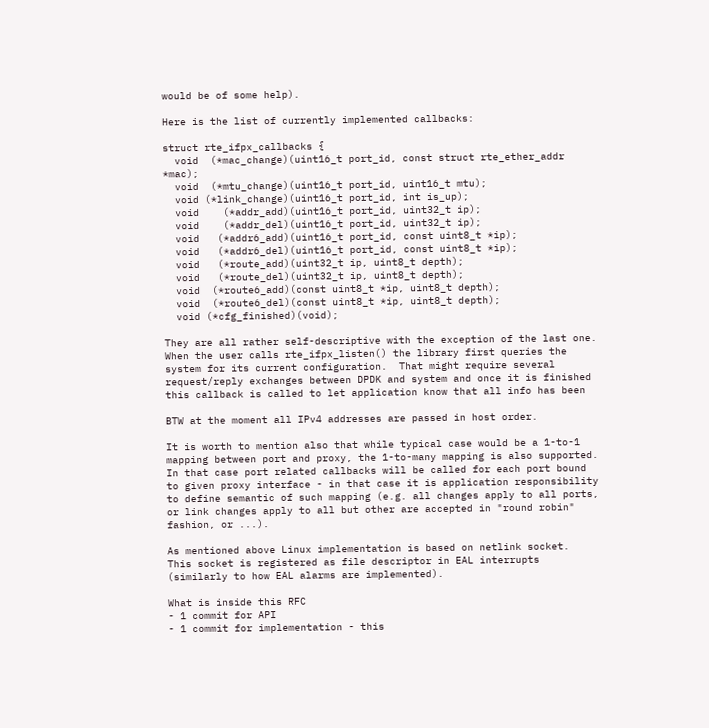would be of some help).

Here is the list of currently implemented callbacks:

struct rte_ifpx_callbacks {
  void  (*mac_change)(uint16_t port_id, const struct rte_ether_addr *mac);
  void  (*mtu_change)(uint16_t port_id, uint16_t mtu);
  void (*link_change)(uint16_t port_id, int is_up);
  void    (*addr_add)(uint16_t port_id, uint32_t ip);
  void    (*addr_del)(uint16_t port_id, uint32_t ip);
  void   (*addr6_add)(uint16_t port_id, const uint8_t *ip);
  void   (*addr6_del)(uint16_t port_id, const uint8_t *ip);
  void   (*route_add)(uint32_t ip, uint8_t depth);
  void   (*route_del)(uint32_t ip, uint8_t depth);
  void  (*route6_add)(const uint8_t *ip, uint8_t depth);
  void  (*route6_del)(const uint8_t *ip, uint8_t depth);
  void (*cfg_finished)(void);

They are all rather self-descriptive with the exception of the last one.
When the user calls rte_ifpx_listen() the library first queries the
system for its current configuration.  That might require several
request/reply exchanges between DPDK and system and once it is finished
this callback is called to let application know that all info has been

BTW at the moment all IPv4 addresses are passed in host order.

It is worth to mention also that while typical case would be a 1-to-1
mapping between port and proxy, the 1-to-many mapping is also supported.
In that case port related callbacks will be called for each port bound
to given proxy interface - in that case it is application responsibility
to define semantic of such mapping (e.g. all changes apply to all ports,
or link changes apply to all but other are accepted in "round robin"
fashion, or ...).

As mentioned above Linux implementation is based on netlink socket.
This socket is registered as file descriptor in EAL interrupts
(similarly to how EAL alarms are implemented).

What is inside this RFC
- 1 commit for API
- 1 commit for implementation - this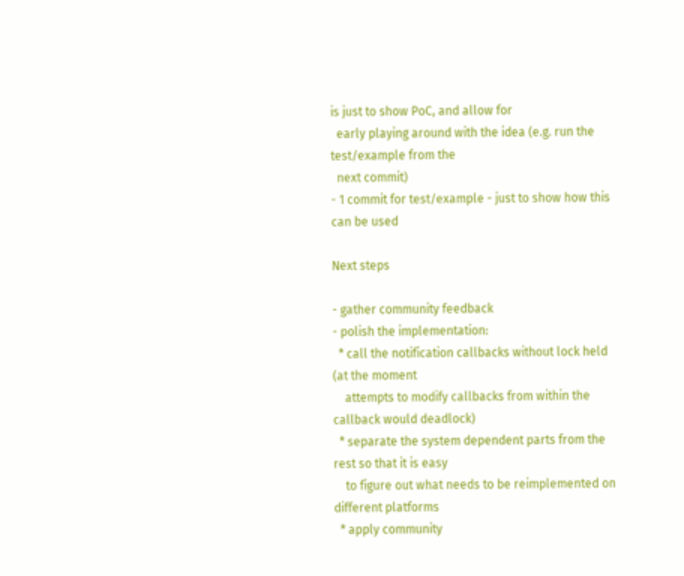is just to show PoC, and allow for
  early playing around with the idea (e.g. run the test/example from the
  next commit)
- 1 commit for test/example - just to show how this can be used

Next steps

- gather community feedback
- polish the implementation:
  * call the notification callbacks without lock held (at the moment
    attempts to modify callbacks from within the callback would deadlock)
  * separate the system dependent parts from the rest so that it is easy
    to figure out what needs to be reimplemented on different platforms
  * apply community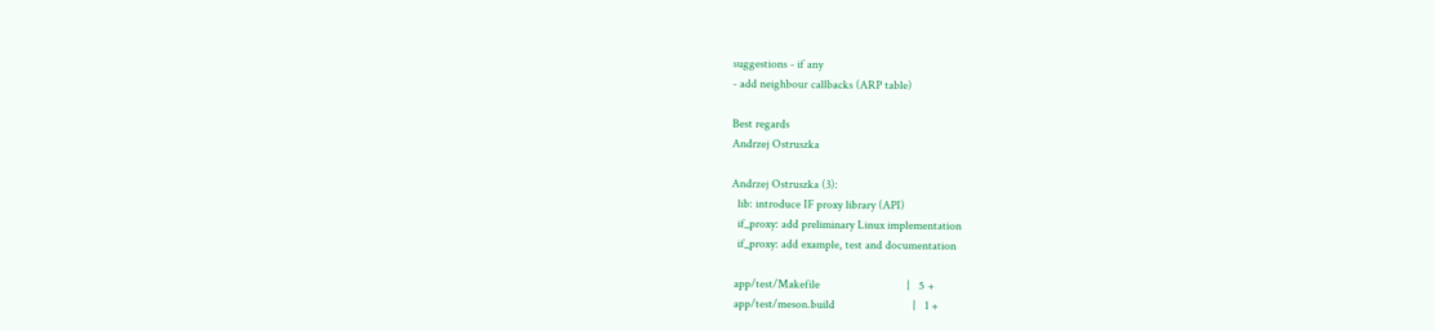suggestions - if any
- add neighbour callbacks (ARP table)

Best regards
Andrzej Ostruszka

Andrzej Ostruszka (3):
  lib: introduce IF proxy library (API)
  if_proxy: add preliminary Linux implementation
  if_proxy: add example, test and documentation

 app/test/Makefile                             |   5 +
 app/test/meson.build                          |   1 +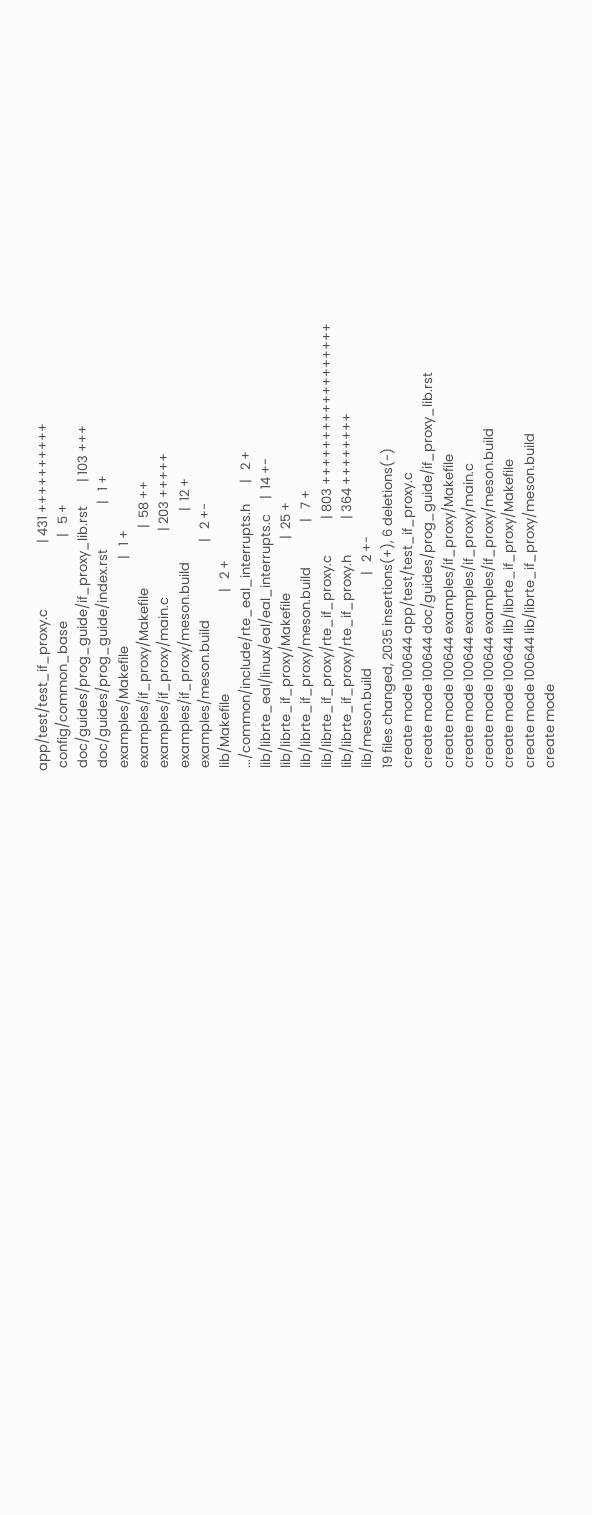app/test/test_if_proxy.c                      | 431 ++++++++++
 config/common_base                            |   5 +
 doc/guides/prog_guide/if_proxy_lib.rst        | 103 +++
 doc/guides/prog_guide/index.rst               |   1 +
 examples/Makefile                             |   1 +
 examples/if_proxy/Makefile                    |  58 ++
 examples/if_proxy/main.c                      | 203 +++++
 examples/if_proxy/meson.build                 |  12 +
 examples/meson.build                          |   2 +-
 lib/Makefile                                  |   2 +
 .../common/include/rte_eal_interrupts.h       |   2 +
 lib/librte_eal/linux/eal/eal_interrupts.c     |  14 +-
 lib/librte_if_proxy/Makefile                  |  25 +
 lib/librte_if_proxy/meson.build               |   7 +
 lib/librte_if_proxy/rte_if_proxy.c            | 803 ++++++++++++++++++
 lib/librte_if_proxy/rte_if_proxy.h            | 364 ++++++++
 lib/meson.build                               |   2 +-
 19 files changed, 2035 insertions(+), 6 deletions(-)
 create mode 100644 app/test/test_if_proxy.c
 create mode 100644 doc/guides/prog_guide/if_proxy_lib.rst
 create mode 100644 examples/if_proxy/Makefile
 create mode 100644 examples/if_proxy/main.c
 create mode 100644 examples/if_proxy/meson.build
 create mode 100644 lib/librte_if_proxy/Makefile
 create mode 100644 lib/librte_if_proxy/meson.build
 create mode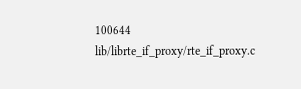100644 lib/librte_if_proxy/rte_if_proxy.c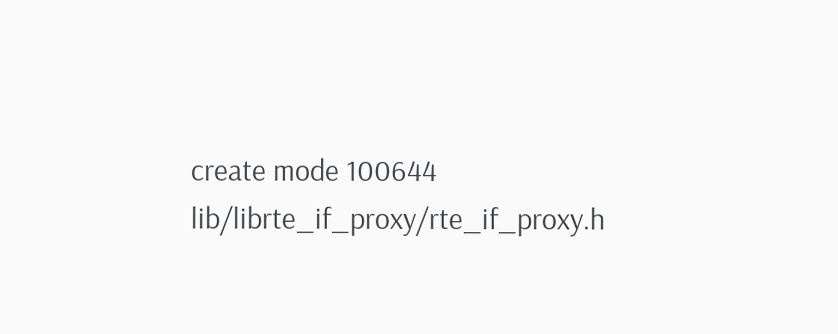create mode 100644 lib/librte_if_proxy/rte_if_proxy.h